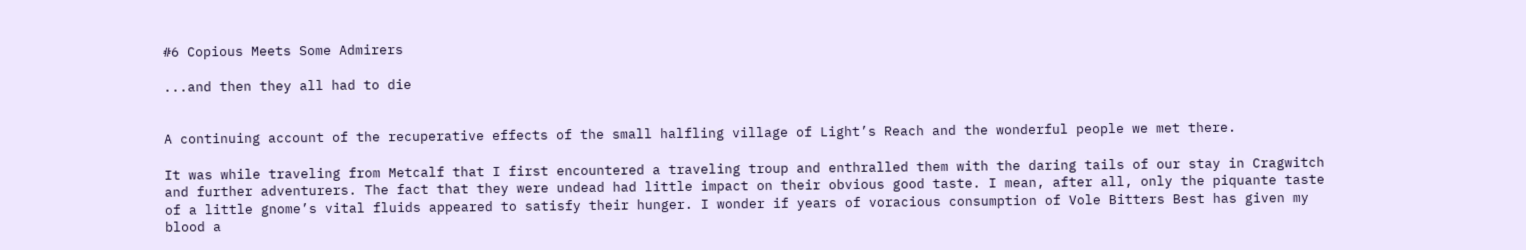#6 Copious Meets Some Admirers

...and then they all had to die


A continuing account of the recuperative effects of the small halfling village of Light’s Reach and the wonderful people we met there.

It was while traveling from Metcalf that I first encountered a traveling troup and enthralled them with the daring tails of our stay in Cragwitch and further adventurers. The fact that they were undead had little impact on their obvious good taste. I mean, after all, only the piquante taste of a little gnome’s vital fluids appeared to satisfy their hunger. I wonder if years of voracious consumption of Vole Bitters Best has given my blood a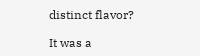distinct flavor?

It was a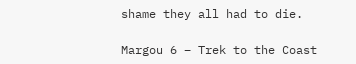shame they all had to die.

Margou 6 – Trek to the Coast